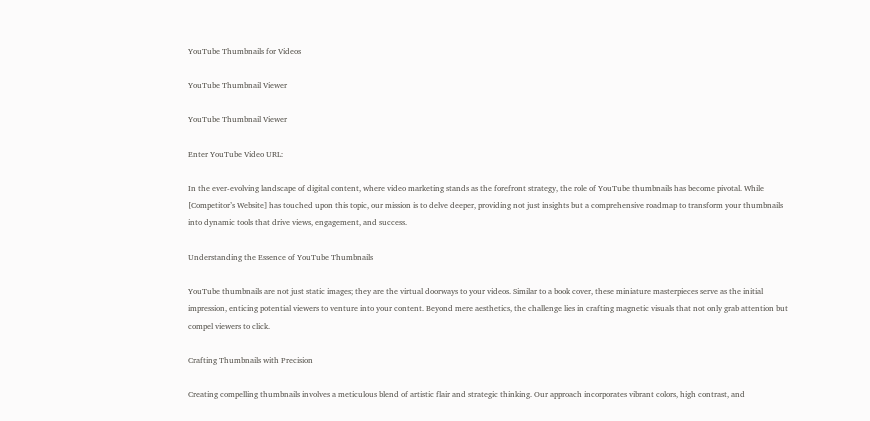YouTube Thumbnails for Videos

YouTube Thumbnail Viewer

YouTube Thumbnail Viewer

Enter YouTube Video URL:

In the ever-evolving landscape of digital content, where video marketing stands as the forefront strategy, the role of YouTube thumbnails has become pivotal. While [Competitor’s Website] has touched upon this topic, our mission is to delve deeper, providing not just insights but a comprehensive roadmap to transform your thumbnails into dynamic tools that drive views, engagement, and success.

Understanding the Essence of YouTube Thumbnails

YouTube thumbnails are not just static images; they are the virtual doorways to your videos. Similar to a book cover, these miniature masterpieces serve as the initial impression, enticing potential viewers to venture into your content. Beyond mere aesthetics, the challenge lies in crafting magnetic visuals that not only grab attention but compel viewers to click.

Crafting Thumbnails with Precision

Creating compelling thumbnails involves a meticulous blend of artistic flair and strategic thinking. Our approach incorporates vibrant colors, high contrast, and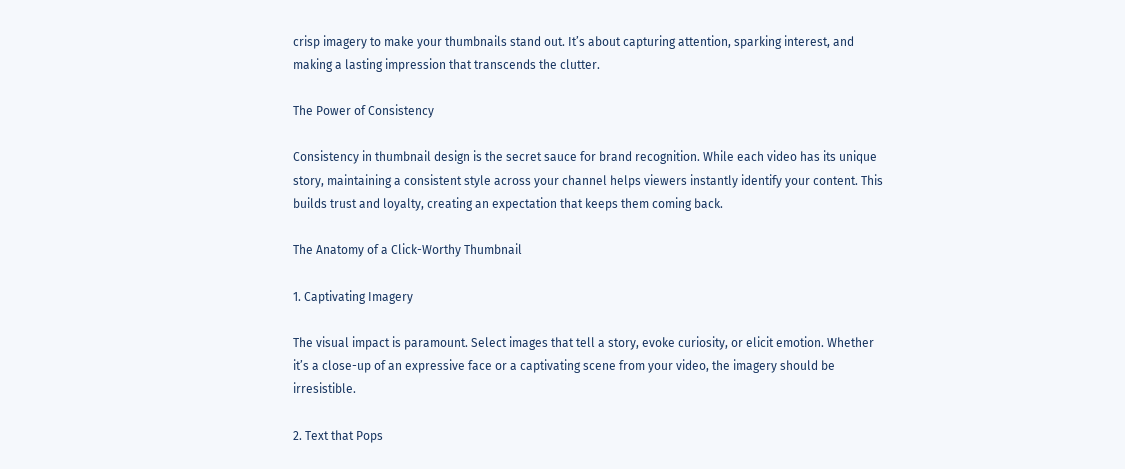crisp imagery to make your thumbnails stand out. It’s about capturing attention, sparking interest, and making a lasting impression that transcends the clutter.

The Power of Consistency

Consistency in thumbnail design is the secret sauce for brand recognition. While each video has its unique story, maintaining a consistent style across your channel helps viewers instantly identify your content. This builds trust and loyalty, creating an expectation that keeps them coming back.

The Anatomy of a Click-Worthy Thumbnail

1. Captivating Imagery

The visual impact is paramount. Select images that tell a story, evoke curiosity, or elicit emotion. Whether it’s a close-up of an expressive face or a captivating scene from your video, the imagery should be irresistible.

2. Text that Pops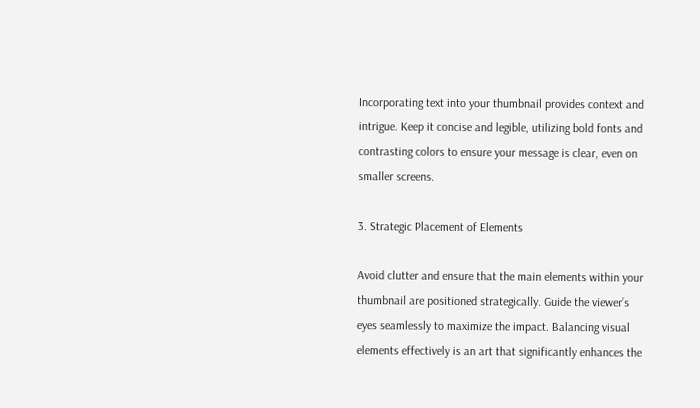Incorporating text into your thumbnail provides context and intrigue. Keep it concise and legible, utilizing bold fonts and contrasting colors to ensure your message is clear, even on smaller screens.

3. Strategic Placement of Elements

Avoid clutter and ensure that the main elements within your thumbnail are positioned strategically. Guide the viewer’s eyes seamlessly to maximize the impact. Balancing visual elements effectively is an art that significantly enhances the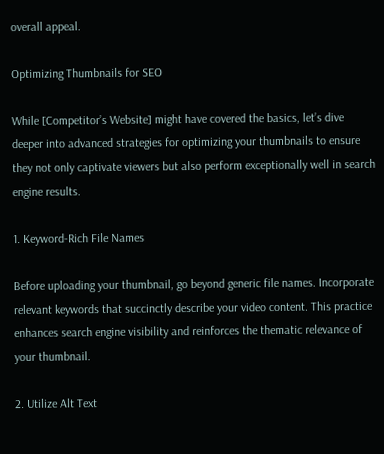overall appeal.

Optimizing Thumbnails for SEO

While [Competitor’s Website] might have covered the basics, let’s dive deeper into advanced strategies for optimizing your thumbnails to ensure they not only captivate viewers but also perform exceptionally well in search engine results.

1. Keyword-Rich File Names

Before uploading your thumbnail, go beyond generic file names. Incorporate relevant keywords that succinctly describe your video content. This practice enhances search engine visibility and reinforces the thematic relevance of your thumbnail.

2. Utilize Alt Text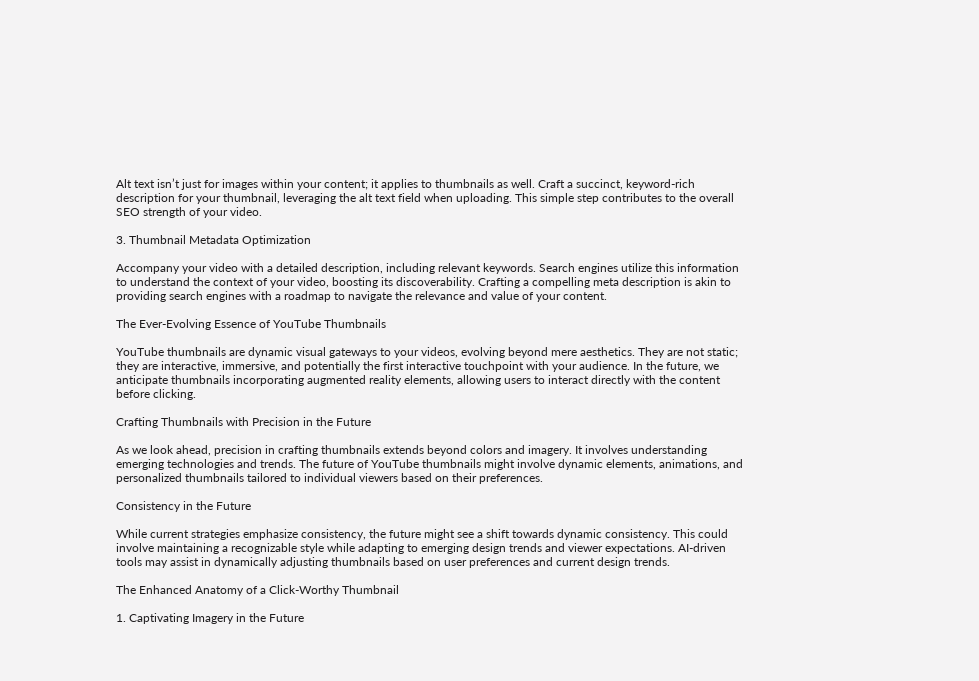Alt text isn’t just for images within your content; it applies to thumbnails as well. Craft a succinct, keyword-rich description for your thumbnail, leveraging the alt text field when uploading. This simple step contributes to the overall SEO strength of your video.

3. Thumbnail Metadata Optimization

Accompany your video with a detailed description, including relevant keywords. Search engines utilize this information to understand the context of your video, boosting its discoverability. Crafting a compelling meta description is akin to providing search engines with a roadmap to navigate the relevance and value of your content.

The Ever-Evolving Essence of YouTube Thumbnails

YouTube thumbnails are dynamic visual gateways to your videos, evolving beyond mere aesthetics. They are not static; they are interactive, immersive, and potentially the first interactive touchpoint with your audience. In the future, we anticipate thumbnails incorporating augmented reality elements, allowing users to interact directly with the content before clicking.

Crafting Thumbnails with Precision in the Future

As we look ahead, precision in crafting thumbnails extends beyond colors and imagery. It involves understanding emerging technologies and trends. The future of YouTube thumbnails might involve dynamic elements, animations, and personalized thumbnails tailored to individual viewers based on their preferences.

Consistency in the Future

While current strategies emphasize consistency, the future might see a shift towards dynamic consistency. This could involve maintaining a recognizable style while adapting to emerging design trends and viewer expectations. AI-driven tools may assist in dynamically adjusting thumbnails based on user preferences and current design trends.

The Enhanced Anatomy of a Click-Worthy Thumbnail

1. Captivating Imagery in the Future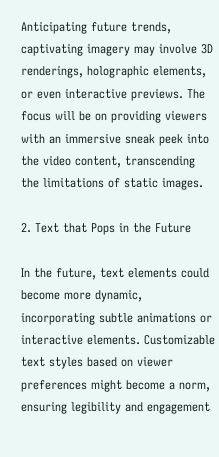Anticipating future trends, captivating imagery may involve 3D renderings, holographic elements, or even interactive previews. The focus will be on providing viewers with an immersive sneak peek into the video content, transcending the limitations of static images.

2. Text that Pops in the Future

In the future, text elements could become more dynamic, incorporating subtle animations or interactive elements. Customizable text styles based on viewer preferences might become a norm, ensuring legibility and engagement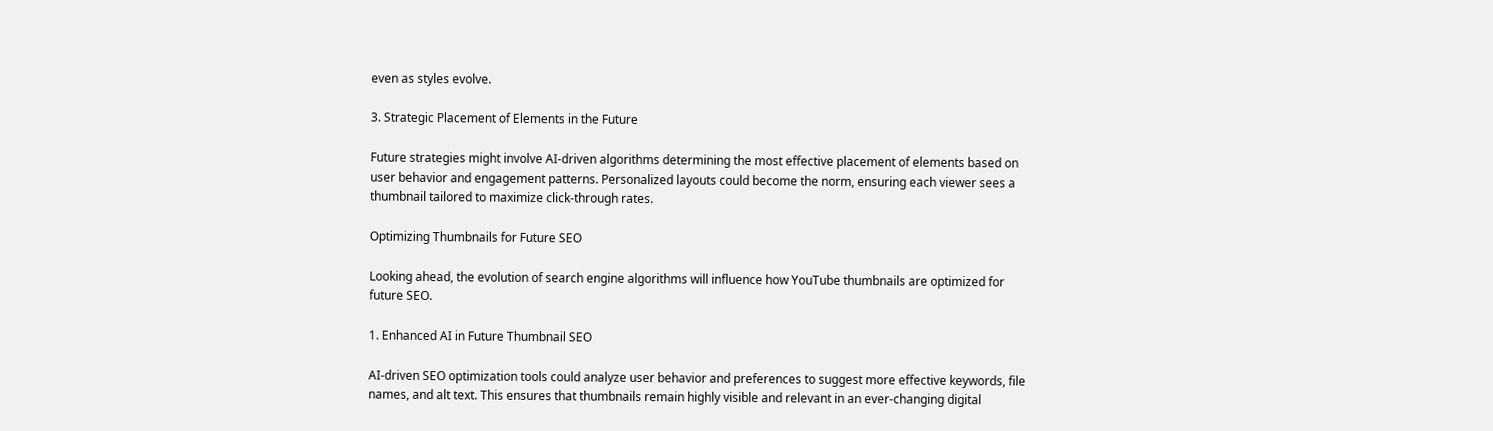even as styles evolve.

3. Strategic Placement of Elements in the Future

Future strategies might involve AI-driven algorithms determining the most effective placement of elements based on user behavior and engagement patterns. Personalized layouts could become the norm, ensuring each viewer sees a thumbnail tailored to maximize click-through rates.

Optimizing Thumbnails for Future SEO

Looking ahead, the evolution of search engine algorithms will influence how YouTube thumbnails are optimized for future SEO.

1. Enhanced AI in Future Thumbnail SEO

AI-driven SEO optimization tools could analyze user behavior and preferences to suggest more effective keywords, file names, and alt text. This ensures that thumbnails remain highly visible and relevant in an ever-changing digital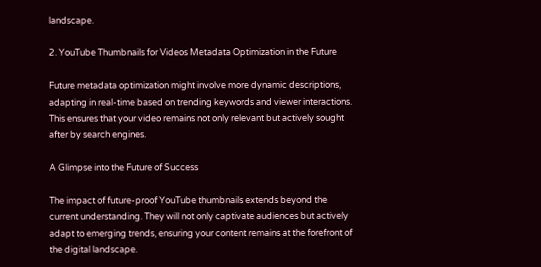landscape.

2. YouTube Thumbnails for Videos Metadata Optimization in the Future

Future metadata optimization might involve more dynamic descriptions, adapting in real-time based on trending keywords and viewer interactions. This ensures that your video remains not only relevant but actively sought after by search engines.

A Glimpse into the Future of Success

The impact of future-proof YouTube thumbnails extends beyond the current understanding. They will not only captivate audiences but actively adapt to emerging trends, ensuring your content remains at the forefront of the digital landscape.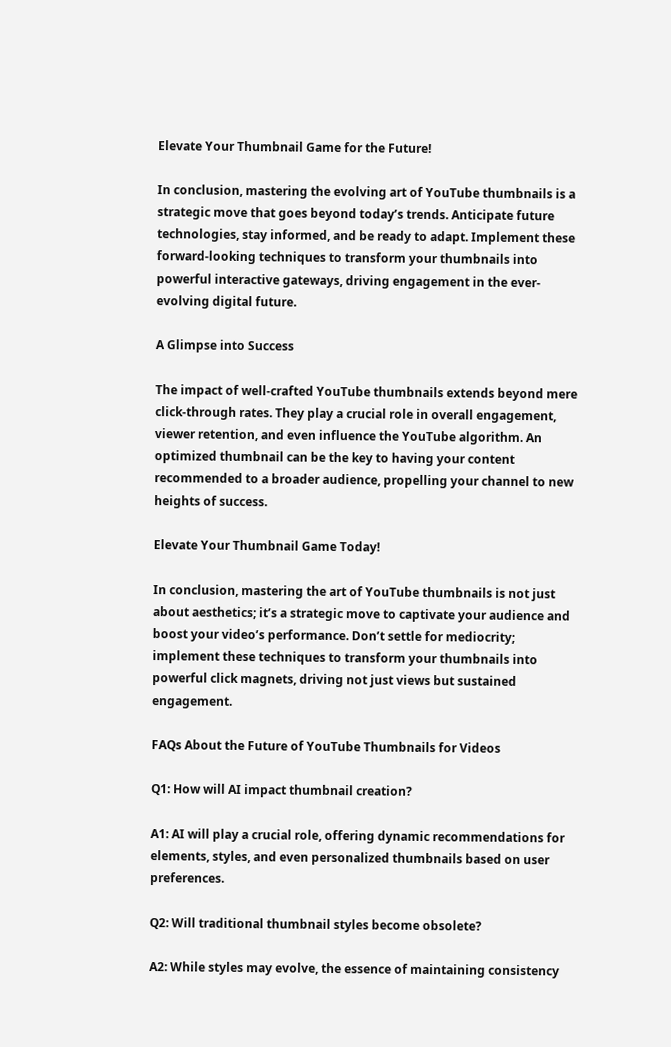Elevate Your Thumbnail Game for the Future!

In conclusion, mastering the evolving art of YouTube thumbnails is a strategic move that goes beyond today’s trends. Anticipate future technologies, stay informed, and be ready to adapt. Implement these forward-looking techniques to transform your thumbnails into powerful interactive gateways, driving engagement in the ever-evolving digital future.

A Glimpse into Success

The impact of well-crafted YouTube thumbnails extends beyond mere click-through rates. They play a crucial role in overall engagement, viewer retention, and even influence the YouTube algorithm. An optimized thumbnail can be the key to having your content recommended to a broader audience, propelling your channel to new heights of success.

Elevate Your Thumbnail Game Today!

In conclusion, mastering the art of YouTube thumbnails is not just about aesthetics; it’s a strategic move to captivate your audience and boost your video’s performance. Don’t settle for mediocrity; implement these techniques to transform your thumbnails into powerful click magnets, driving not just views but sustained engagement.

FAQs About the Future of YouTube Thumbnails for Videos

Q1: How will AI impact thumbnail creation?

A1: AI will play a crucial role, offering dynamic recommendations for elements, styles, and even personalized thumbnails based on user preferences.

Q2: Will traditional thumbnail styles become obsolete?

A2: While styles may evolve, the essence of maintaining consistency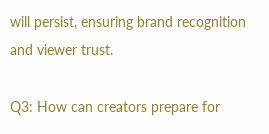will persist, ensuring brand recognition and viewer trust.

Q3: How can creators prepare for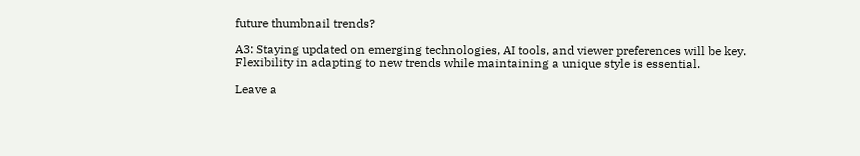future thumbnail trends?

A3: Staying updated on emerging technologies, AI tools, and viewer preferences will be key. Flexibility in adapting to new trends while maintaining a unique style is essential.

Leave a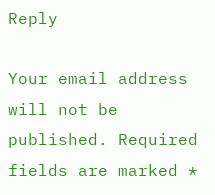Reply

Your email address will not be published. Required fields are marked *